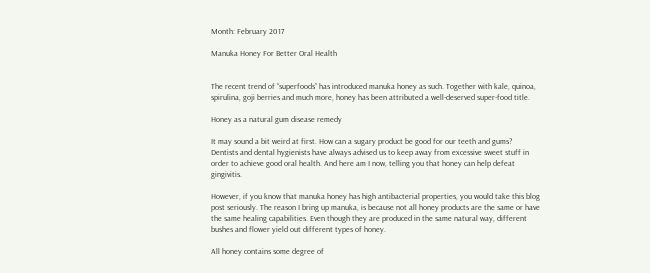Month: February 2017

Manuka Honey For Better Oral Health


The recent trend of “superfoods” has introduced manuka honey as such. Together with kale, quinoa, spirulina, goji berries and much more, honey has been attributed a well-deserved super-food title.

Honey as a natural gum disease remedy

It may sound a bit weird at first. How can a sugary product be good for our teeth and gums? Dentists and dental hygienists have always advised us to keep away from excessive sweet stuff in order to achieve good oral health. And here am I now, telling you that honey can help defeat gingivitis.

However, if you know that manuka honey has high antibacterial properties, you would take this blog post seriously. The reason I bring up manuka, is because not all honey products are the same or have the same healing capabilities. Even though they are produced in the same natural way, different bushes and flower yield out different types of honey.

All honey contains some degree of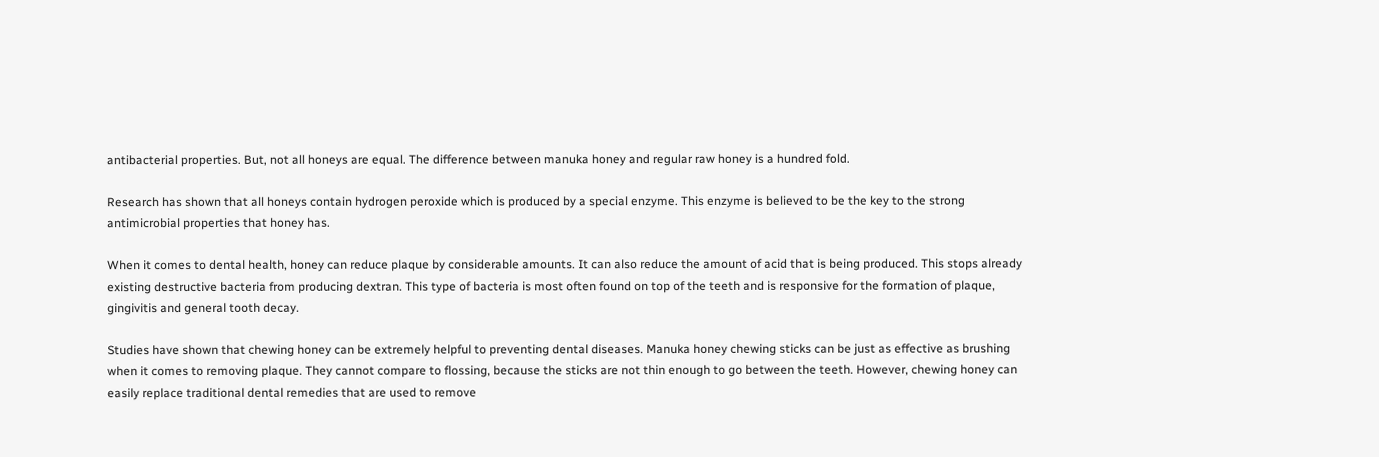antibacterial properties. But, not all honeys are equal. The difference between manuka honey and regular raw honey is a hundred fold.

Research has shown that all honeys contain hydrogen peroxide which is produced by a special enzyme. This enzyme is believed to be the key to the strong antimicrobial properties that honey has.

When it comes to dental health, honey can reduce plaque by considerable amounts. It can also reduce the amount of acid that is being produced. This stops already existing destructive bacteria from producing dextran. This type of bacteria is most often found on top of the teeth and is responsive for the formation of plaque, gingivitis and general tooth decay.

Studies have shown that chewing honey can be extremely helpful to preventing dental diseases. Manuka honey chewing sticks can be just as effective as brushing when it comes to removing plaque. They cannot compare to flossing, because the sticks are not thin enough to go between the teeth. However, chewing honey can easily replace traditional dental remedies that are used to remove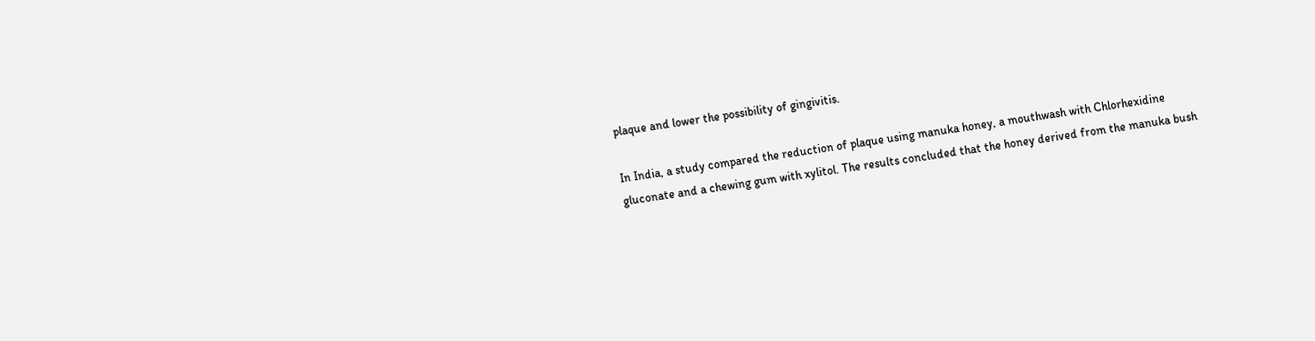plaque and lower the possibility of gingivitis.

In India, a study compared the reduction of plaque using manuka honey, a mouthwash with Chlorhexidine gluconate and a chewing gum with xylitol. The results concluded that the honey derived from the manuka bush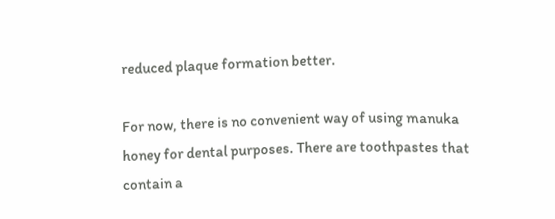reduced plaque formation better.

For now, there is no convenient way of using manuka honey for dental purposes. There are toothpastes that contain a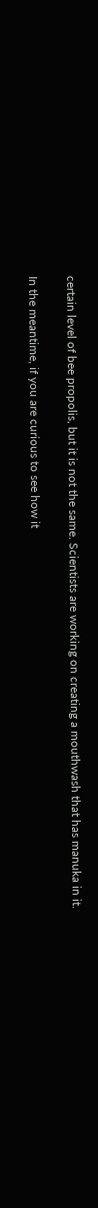certain level of bee propolis, but it is not the same. Scientists are working on creating a mouthwash that has manuka in it.

In the meantime, if you are curious to see how it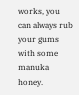works, you can always rub your gums with some manuka honey.